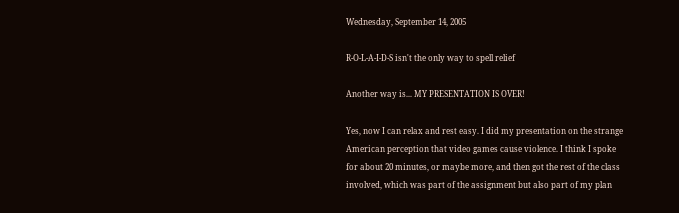Wednesday, September 14, 2005

R-O-L-A-I-D-S isn't the only way to spell relief

Another way is... MY PRESENTATION IS OVER!

Yes, now I can relax and rest easy. I did my presentation on the strange American perception that video games cause violence. I think I spoke for about 20 minutes, or maybe more, and then got the rest of the class involved, which was part of the assignment but also part of my plan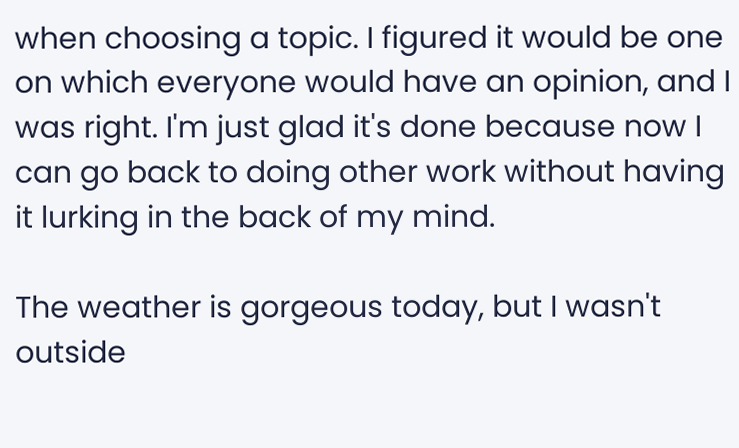when choosing a topic. I figured it would be one on which everyone would have an opinion, and I was right. I'm just glad it's done because now I can go back to doing other work without having it lurking in the back of my mind.

The weather is gorgeous today, but I wasn't outside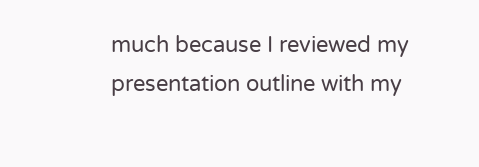much because I reviewed my presentation outline with my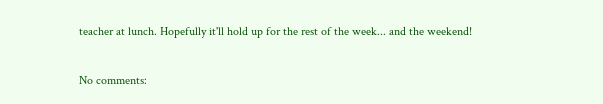teacher at lunch. Hopefully it'll hold up for the rest of the week... and the weekend!

No comments: